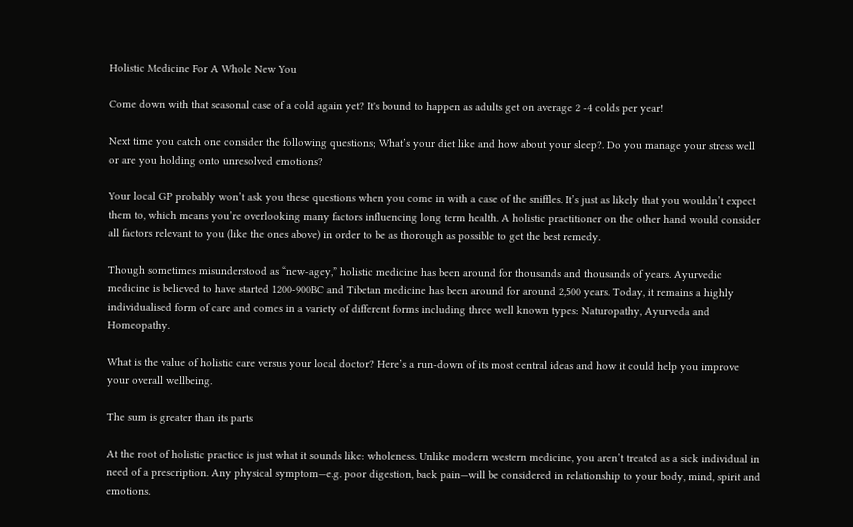Holistic Medicine For A Whole New You

Come down with that seasonal case of a cold again yet? It's bound to happen as adults get on average 2 -4 colds per year!

Next time you catch one consider the following questions; What’s your diet like and how about your sleep?. Do you manage your stress well or are you holding onto unresolved emotions?

Your local GP probably won’t ask you these questions when you come in with a case of the sniffles. It’s just as likely that you wouldn’t expect them to, which means you’re overlooking many factors influencing long term health. A holistic practitioner on the other hand would consider all factors relevant to you (like the ones above) in order to be as thorough as possible to get the best remedy.

Though sometimes misunderstood as “new-agey,” holistic medicine has been around for thousands and thousands of years. Ayurvedic medicine is believed to have started 1200-900BC and Tibetan medicine has been around for around 2,500 years. Today, it remains a highly individualised form of care and comes in a variety of different forms including three well known types: Naturopathy, Ayurveda and Homeopathy.

What is the value of holistic care versus your local doctor? Here’s a run-down of its most central ideas and how it could help you improve your overall wellbeing.

The sum is greater than its parts

At the root of holistic practice is just what it sounds like: wholeness. Unlike modern western medicine, you aren’t treated as a sick individual in need of a prescription. Any physical symptom—e.g. poor digestion, back pain—will be considered in relationship to your body, mind, spirit and emotions.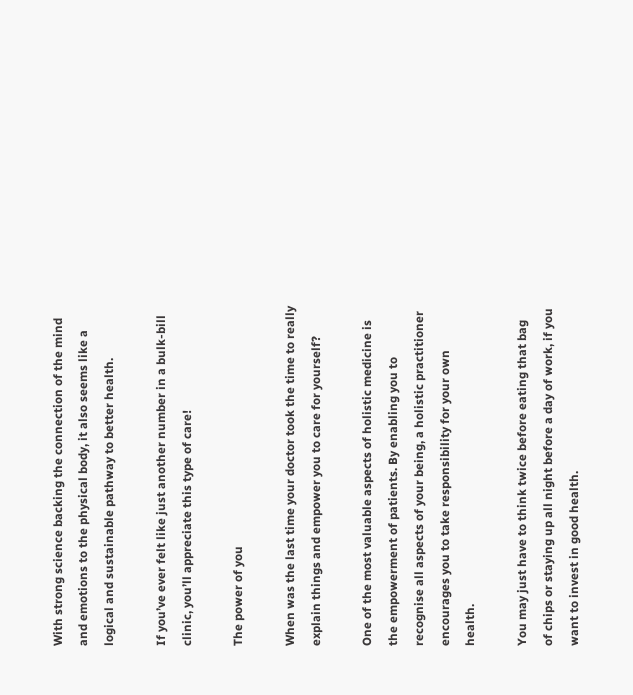With strong science backing the connection of the mind and emotions to the physical body, it also seems like a logical and sustainable pathway to better health.

If you’ve ever felt like just another number in a bulk-bill clinic, you’ll appreciate this type of care!

The power of you

When was the last time your doctor took the time to really explain things and empower you to care for yourself?

One of the most valuable aspects of holistic medicine is the empowerment of patients. By enabling you to recognise all aspects of your being, a holistic practitioner encourages you to take responsibility for your own health.

You may just have to think twice before eating that bag of chips or staying up all night before a day of work, if you want to invest in good health.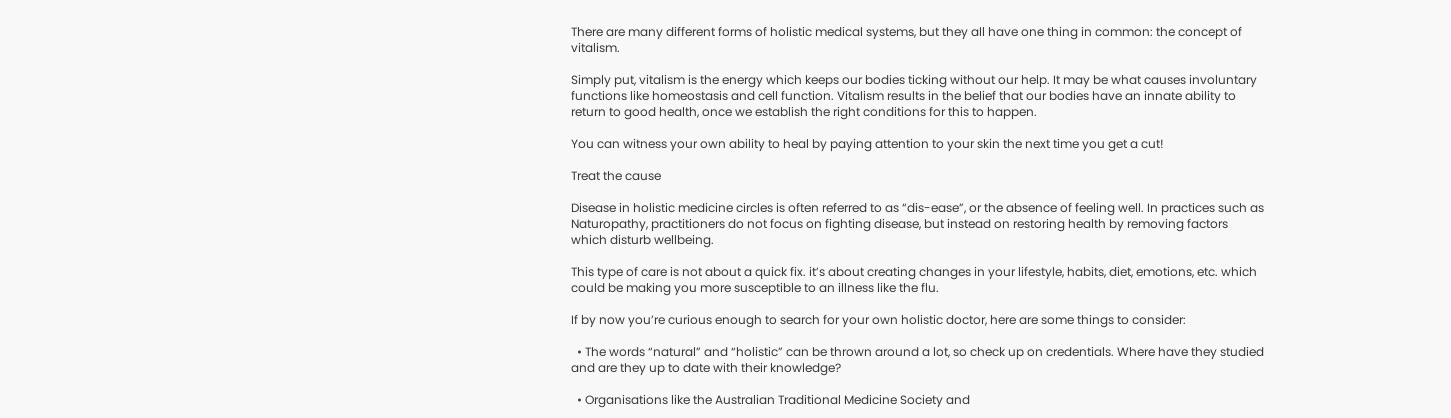There are many different forms of holistic medical systems, but they all have one thing in common: the concept of vitalism.

Simply put, vitalism is the energy which keeps our bodies ticking without our help. It may be what causes involuntary functions like homeostasis and cell function. Vitalism results in the belief that our bodies have an innate ability to return to good health, once we establish the right conditions for this to happen.

You can witness your own ability to heal by paying attention to your skin the next time you get a cut!

Treat the cause

Disease in holistic medicine circles is often referred to as “dis-ease”, or the absence of feeling well. In practices such as Naturopathy, practitioners do not focus on fighting disease, but instead on restoring health by removing factors which disturb wellbeing.

This type of care is not about a quick fix. it’s about creating changes in your lifestyle, habits, diet, emotions, etc. which could be making you more susceptible to an illness like the flu.

If by now you’re curious enough to search for your own holistic doctor, here are some things to consider:

  • The words “natural” and “holistic” can be thrown around a lot, so check up on credentials. Where have they studied and are they up to date with their knowledge?

  • Organisations like the Australian Traditional Medicine Society and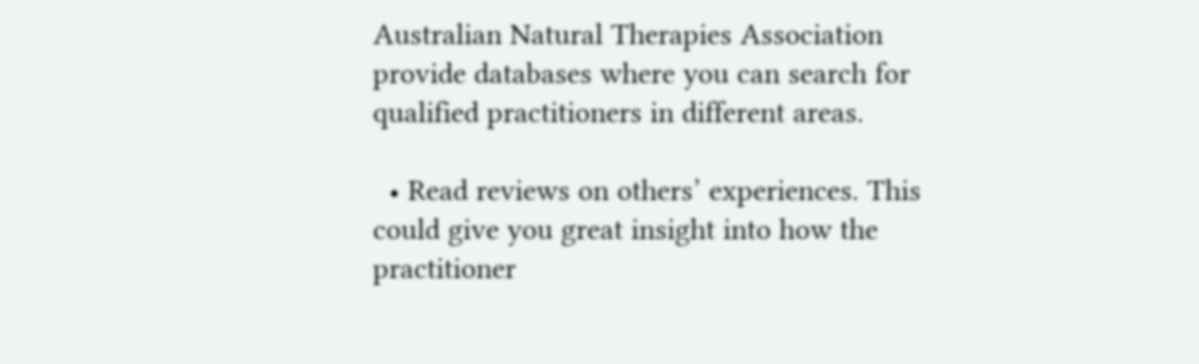Australian Natural Therapies Association provide databases where you can search for qualified practitioners in different areas.

  • Read reviews on others’ experiences. This could give you great insight into how the practitioner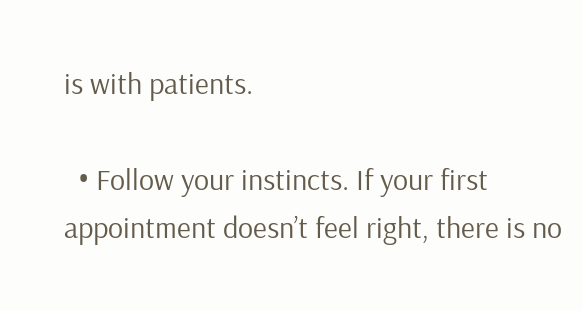is with patients.

  • Follow your instincts. If your first appointment doesn’t feel right, there is no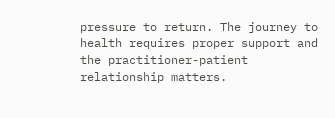pressure to return. The journey to health requires proper support and the practitioner-patient relationship matters.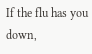If the flu has you down,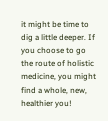it might be time to dig a little deeper. If you choose to go the route of holistic medicine, you might find a whole, new, healthier you!